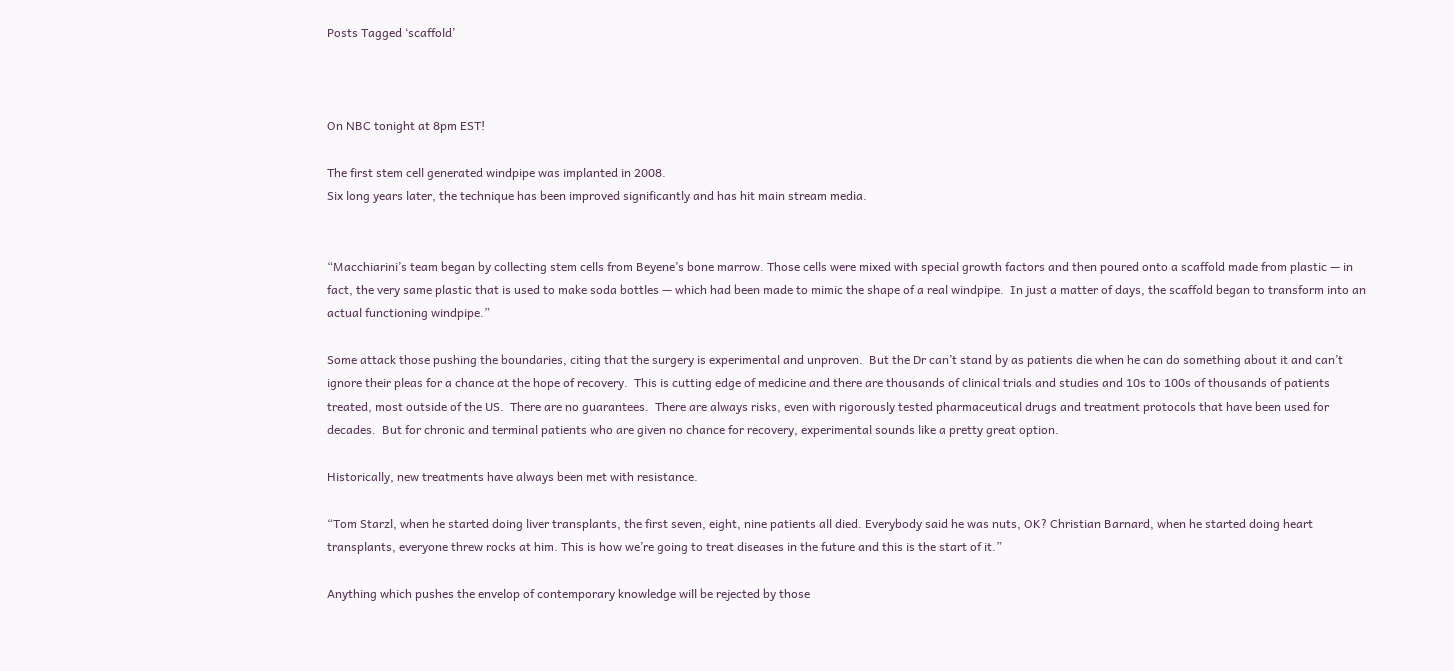Posts Tagged ‘scaffold’



On NBC tonight at 8pm EST!

The first stem cell generated windpipe was implanted in 2008.
Six long years later, the technique has been improved significantly and has hit main stream media.


“Macchiarini’s team began by collecting stem cells from Beyene’s bone marrow. Those cells were mixed with special growth factors and then poured onto a scaffold made from plastic — in fact, the very same plastic that is used to make soda bottles — which had been made to mimic the shape of a real windpipe.  In just a matter of days, the scaffold began to transform into an actual functioning windpipe.”

Some attack those pushing the boundaries, citing that the surgery is experimental and unproven.  But the Dr can’t stand by as patients die when he can do something about it and can’t ignore their pleas for a chance at the hope of recovery.  This is cutting edge of medicine and there are thousands of clinical trials and studies and 10s to 100s of thousands of patients treated, most outside of the US.  There are no guarantees.  There are always risks, even with rigorously tested pharmaceutical drugs and treatment protocols that have been used for decades.  But for chronic and terminal patients who are given no chance for recovery, experimental sounds like a pretty great option.

Historically, new treatments have always been met with resistance.

“Tom Starzl, when he started doing liver transplants, the first seven, eight, nine patients all died. Everybody said he was nuts, OK? Christian Barnard, when he started doing heart transplants, everyone threw rocks at him. This is how we’re going to treat diseases in the future and this is the start of it.”

Anything which pushes the envelop of contemporary knowledge will be rejected by those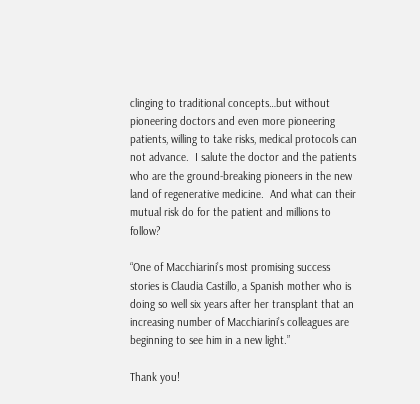clinging to traditional concepts…but without pioneering doctors and even more pioneering patients, willing to take risks, medical protocols can not advance.  I salute the doctor and the patients who are the ground-breaking pioneers in the new land of regenerative medicine.  And what can their mutual risk do for the patient and millions to follow?

“One of Macchiarini’s most promising success stories is Claudia Castillo, a Spanish mother who is doing so well six years after her transplant that an increasing number of Macchiarini’s colleagues are beginning to see him in a new light.”

Thank you!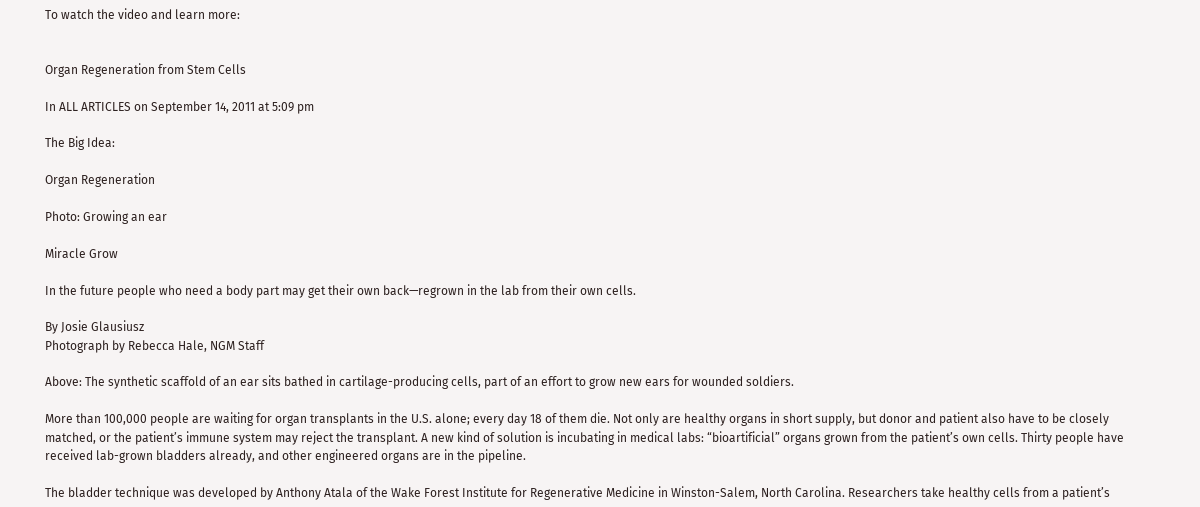To watch the video and learn more:


Organ Regeneration from Stem Cells

In ALL ARTICLES on September 14, 2011 at 5:09 pm

The Big Idea:

Organ Regeneration

Photo: Growing an ear

Miracle Grow

In the future people who need a body part may get their own back—regrown in the lab from their own cells.

By Josie Glausiusz
Photograph by Rebecca Hale, NGM Staff

Above: The synthetic scaffold of an ear sits bathed in cartilage-producing cells, part of an effort to grow new ears for wounded soldiers.

More than 100,000 people are waiting for organ transplants in the U.S. alone; every day 18 of them die. Not only are healthy organs in short supply, but donor and patient also have to be closely matched, or the patient’s immune system may reject the transplant. A new kind of solution is incubating in medical labs: “bioartificial” organs grown from the patient’s own cells. Thirty people have received lab-grown bladders already, and other engineered organs are in the pipeline.

The bladder technique was developed by Anthony Atala of the Wake Forest Institute for Regenerative Medicine in Winston-Salem, North Carolina. Researchers take healthy cells from a patient’s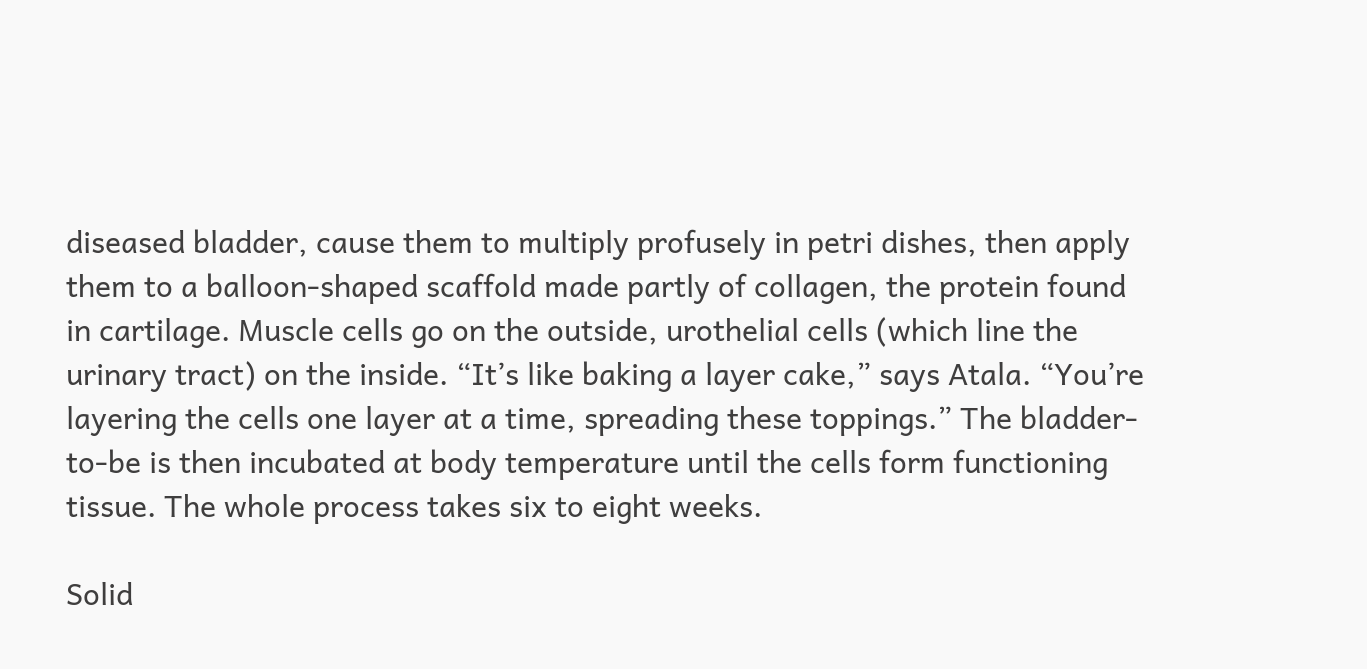diseased bladder, cause them to multiply profusely in petri dishes, then apply them to a balloon-shaped scaffold made partly of collagen, the protein found in cartilage. Muscle cells go on the outside, urothelial cells (which line the urinary tract) on the inside. “It’s like baking a layer cake,” says Atala. “You’re layering the cells one layer at a time, spreading these toppings.” The bladder-to-be is then incubated at body temperature until the cells form functioning tissue. The whole process takes six to eight weeks.

Solid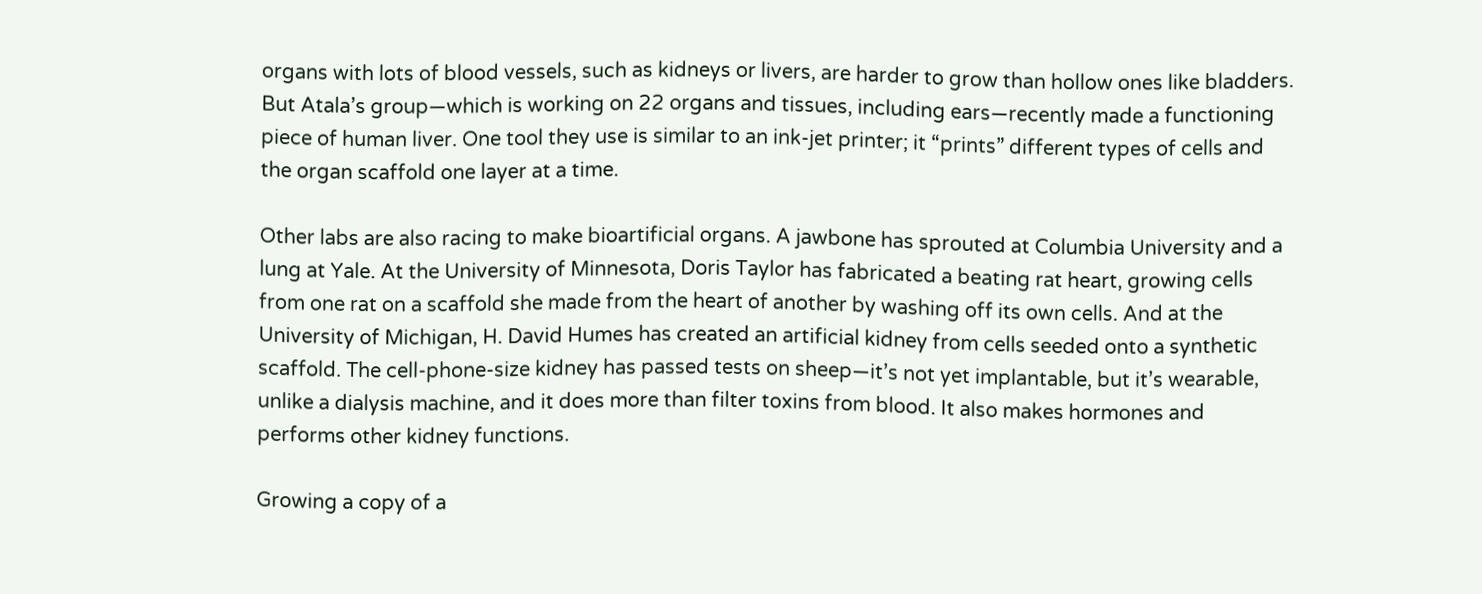organs with lots of blood vessels, such as kidneys or livers, are harder to grow than hollow ones like bladders. But Atala’s group—which is working on 22 organs and tissues, including ears—recently made a functioning piece of human liver. One tool they use is similar to an ink-jet printer; it “prints” different types of cells and the organ scaffold one layer at a time.

Other labs are also racing to make bioartificial organs. A jawbone has sprouted at Columbia University and a lung at Yale. At the University of Minnesota, Doris Taylor has fabricated a beating rat heart, growing cells from one rat on a scaffold she made from the heart of another by washing off its own cells. And at the University of Michigan, H. David Humes has created an artificial kidney from cells seeded onto a synthetic scaffold. The cell-phone-size kidney has passed tests on sheep—it’s not yet implantable, but it’s wearable, unlike a dialysis machine, and it does more than filter toxins from blood. It also makes hormones and performs other kidney functions.

Growing a copy of a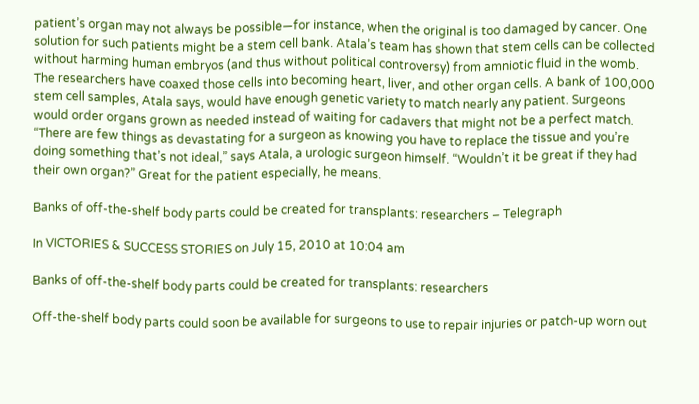patient’s organ may not always be possible—for instance, when the original is too damaged by cancer. One solution for such patients might be a stem cell bank. Atala’s team has shown that stem cells can be collected without harming human embryos (and thus without political controversy) from amniotic fluid in the womb. The researchers have coaxed those cells into becoming heart, liver, and other organ cells. A bank of 100,000 stem cell samples, Atala says, would have enough genetic variety to match nearly any patient. Surgeons would order organs grown as needed instead of waiting for cadavers that might not be a perfect match. “There are few things as devastating for a surgeon as knowing you have to replace the tissue and you’re doing something that’s not ideal,” says Atala, a urologic surgeon himself. “Wouldn’t it be great if they had their own organ?” Great for the patient especially, he means.

Banks of off-the-shelf body parts could be created for transplants: researchers – Telegraph

In VICTORIES & SUCCESS STORIES on July 15, 2010 at 10:04 am

Banks of off-the-shelf body parts could be created for transplants: researchers

Off-the-shelf body parts could soon be available for surgeons to use to repair injuries or patch-up worn out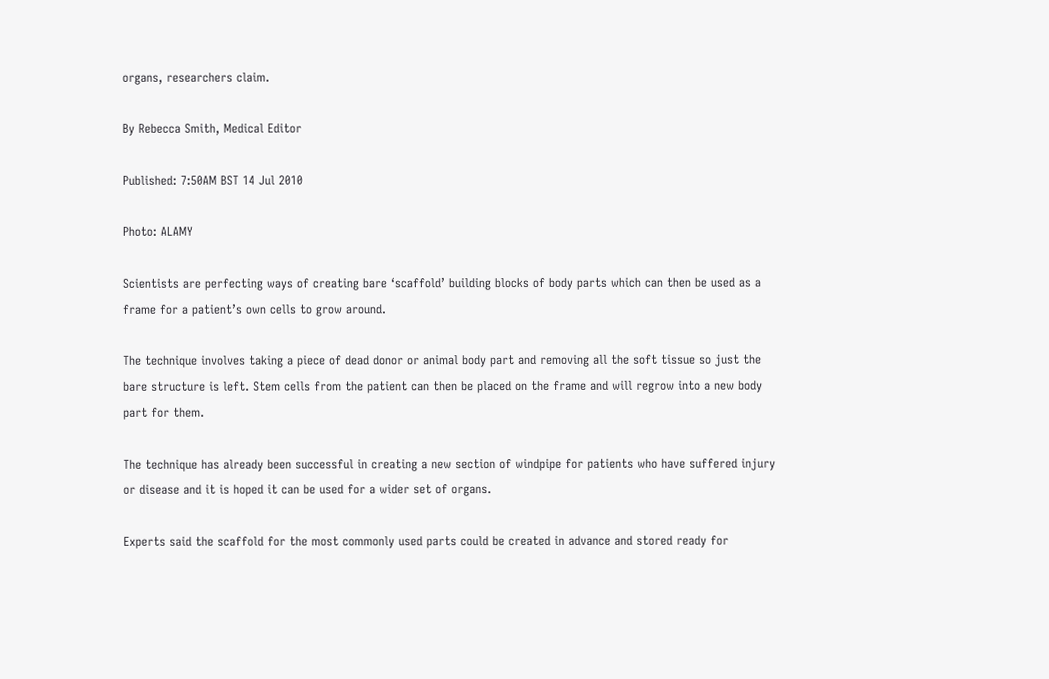organs, researchers claim.

By Rebecca Smith, Medical Editor

Published: 7:50AM BST 14 Jul 2010

Photo: ALAMY

Scientists are perfecting ways of creating bare ‘scaffold’ building blocks of body parts which can then be used as a frame for a patient’s own cells to grow around.

The technique involves taking a piece of dead donor or animal body part and removing all the soft tissue so just the bare structure is left. Stem cells from the patient can then be placed on the frame and will regrow into a new body part for them.

The technique has already been successful in creating a new section of windpipe for patients who have suffered injury or disease and it is hoped it can be used for a wider set of organs.

Experts said the scaffold for the most commonly used parts could be created in advance and stored ready for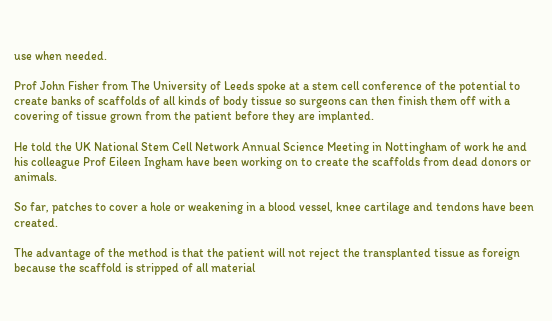use when needed.

Prof John Fisher from The University of Leeds spoke at a stem cell conference of the potential to create banks of scaffolds of all kinds of body tissue so surgeons can then finish them off with a covering of tissue grown from the patient before they are implanted.

He told the UK National Stem Cell Network Annual Science Meeting in Nottingham of work he and his colleague Prof Eileen Ingham have been working on to create the scaffolds from dead donors or animals.

So far, patches to cover a hole or weakening in a blood vessel, knee cartilage and tendons have been created.

The advantage of the method is that the patient will not reject the transplanted tissue as foreign because the scaffold is stripped of all material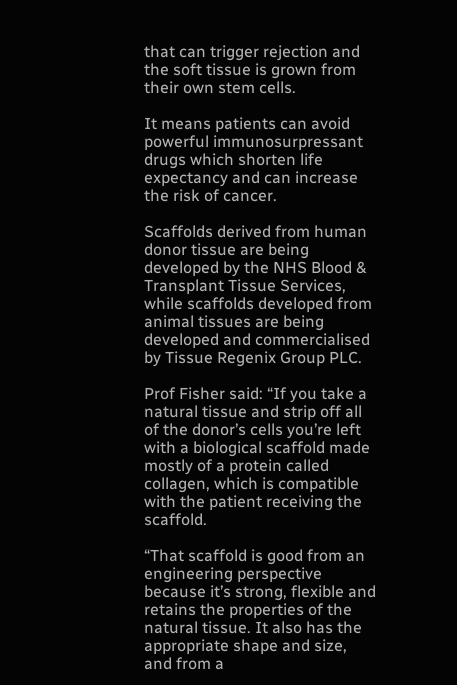that can trigger rejection and the soft tissue is grown from their own stem cells.

It means patients can avoid powerful immunosurpressant drugs which shorten life expectancy and can increase the risk of cancer.

Scaffolds derived from human donor tissue are being developed by the NHS Blood & Transplant Tissue Services, while scaffolds developed from animal tissues are being developed and commercialised by Tissue Regenix Group PLC.

Prof Fisher said: “If you take a natural tissue and strip off all of the donor’s cells you’re left with a biological scaffold made mostly of a protein called collagen, which is compatible with the patient receiving the scaffold.

“That scaffold is good from an engineering perspective because it’s strong, flexible and retains the properties of the natural tissue. It also has the appropriate shape and size, and from a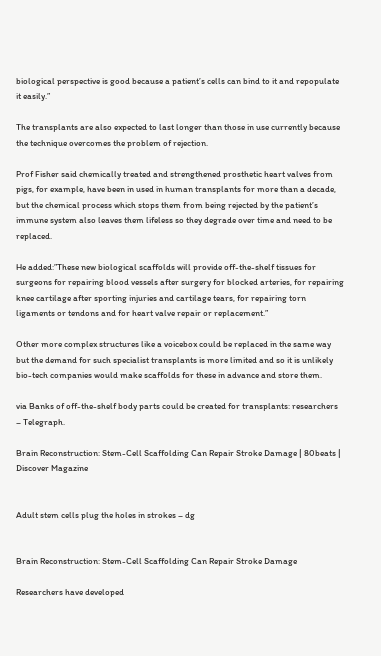biological perspective is good because a patient’s cells can bind to it and repopulate it easily.”

The transplants are also expected to last longer than those in use currently because the technique overcomes the problem of rejection.

Prof Fisher said chemically treated and strengthened prosthetic heart valves from pigs, for example, have been in used in human transplants for more than a decade, but the chemical process which stops them from being rejected by the patient’s immune system also leaves them lifeless so they degrade over time and need to be replaced.

He added:”These new biological scaffolds will provide off-the-shelf tissues for surgeons for repairing blood vessels after surgery for blocked arteries, for repairing knee cartilage after sporting injuries and cartilage tears, for repairing torn ligaments or tendons and for heart valve repair or replacement.”

Other more complex structures like a voicebox could be replaced in the same way but the demand for such specialist transplants is more limited and so it is unlikely bio-tech companies would make scaffolds for these in advance and store them.

via Banks of off-the-shelf body parts could be created for transplants: researchers – Telegraph.

Brain Reconstruction: Stem-Cell Scaffolding Can Repair Stroke Damage | 80beats | Discover Magazine


Adult stem cells plug the holes in strokes – dg


Brain Reconstruction: Stem-Cell Scaffolding Can Repair Stroke Damage

Researchers have developed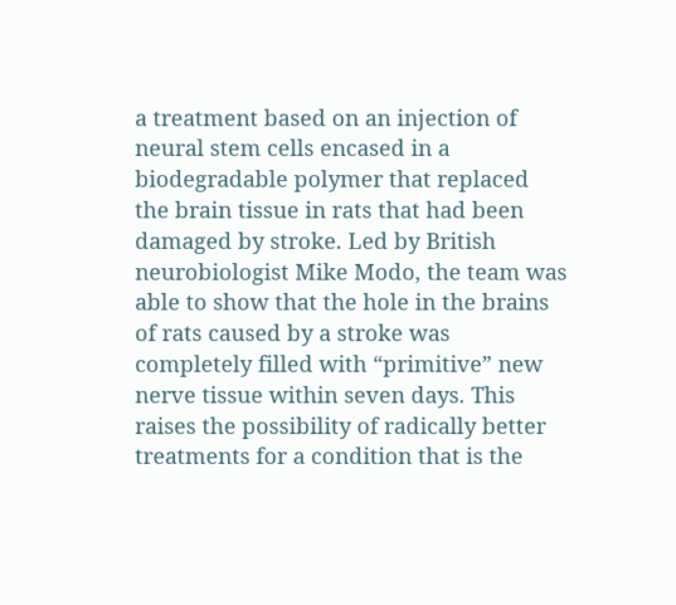a treatment based on an injection of neural stem cells encased in a biodegradable polymer that replaced the brain tissue in rats that had been damaged by stroke. Led by British neurobiologist Mike Modo, the team was able to show that the hole in the brains of rats caused by a stroke was completely filled with “primitive” new nerve tissue within seven days. This raises the possibility of radically better treatments for a condition that is the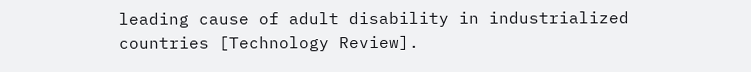leading cause of adult disability in industrialized countries [Technology Review].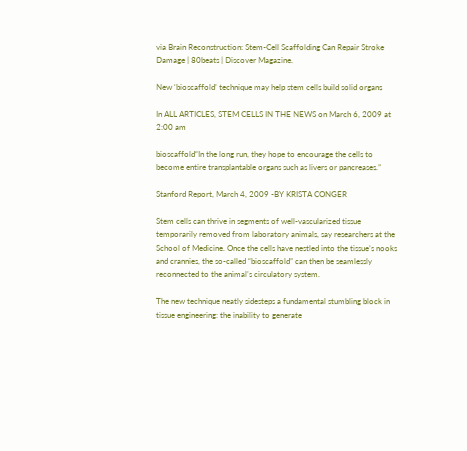via Brain Reconstruction: Stem-Cell Scaffolding Can Repair Stroke Damage | 80beats | Discover Magazine.

New ‘bioscaffold’ technique may help stem cells build solid organs

In ALL ARTICLES, STEM CELLS IN THE NEWS on March 6, 2009 at 2:00 am

bioscaffold“In the long run, they hope to encourage the cells to become entire transplantable organs such as livers or pancreases.”

Stanford Report, March 4, 2009 -BY KRISTA CONGER

Stem cells can thrive in segments of well-vascularized tissue temporarily removed from laboratory animals, say researchers at the School of Medicine. Once the cells have nestled into the tissue’s nooks and crannies, the so-called “bioscaffold” can then be seamlessly reconnected to the animal’s circulatory system.

The new technique neatly sidesteps a fundamental stumbling block in tissue engineering: the inability to generate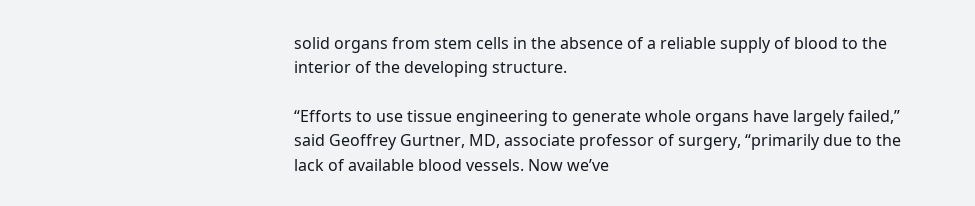solid organs from stem cells in the absence of a reliable supply of blood to the interior of the developing structure.

“Efforts to use tissue engineering to generate whole organs have largely failed,” said Geoffrey Gurtner, MD, associate professor of surgery, “primarily due to the lack of available blood vessels. Now we’ve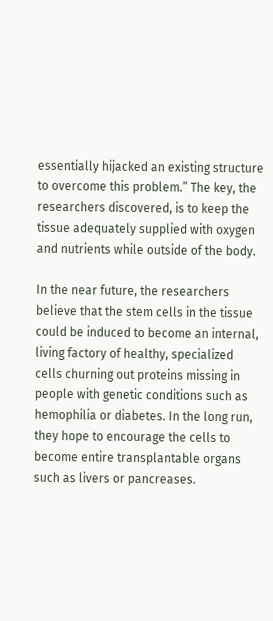essentially hijacked an existing structure to overcome this problem.” The key, the researchers discovered, is to keep the tissue adequately supplied with oxygen and nutrients while outside of the body.

In the near future, the researchers believe that the stem cells in the tissue could be induced to become an internal, living factory of healthy, specialized cells churning out proteins missing in people with genetic conditions such as hemophilia or diabetes. In the long run, they hope to encourage the cells to become entire transplantable organs such as livers or pancreases.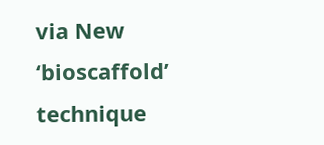via New ‘bioscaffold’ technique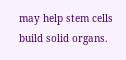may help stem cells build solid organs.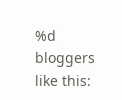%d bloggers like this: